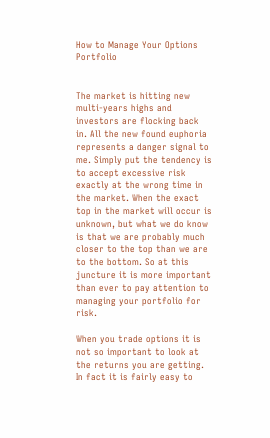How to Manage Your Options Portfolio


The market is hitting new multi-years highs and investors are flocking back in. All the new found euphoria represents a danger signal to me. Simply put the tendency is to accept excessive risk exactly at the wrong time in the market. When the exact top in the market will occur is unknown, but what we do know is that we are probably much closer to the top than we are to the bottom. So at this juncture it is more important than ever to pay attention to managing your portfolio for risk.

When you trade options it is not so important to look at the returns you are getting. In fact it is fairly easy to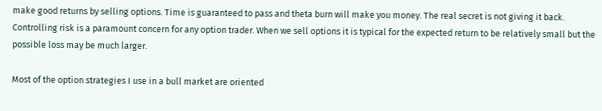make good returns by selling options. Time is guaranteed to pass and theta burn will make you money. The real secret is not giving it back. Controlling risk is a paramount concern for any option trader. When we sell options it is typical for the expected return to be relatively small but the possible loss may be much larger.

Most of the option strategies I use in a bull market are oriented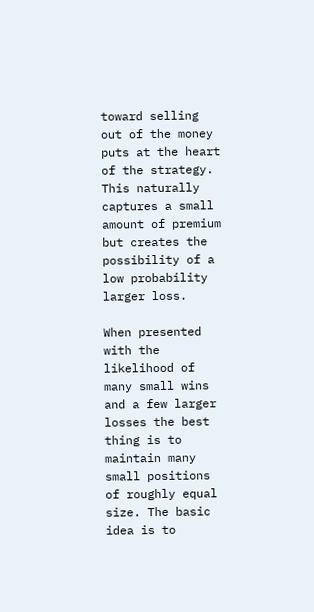toward selling out of the money puts at the heart of the strategy. This naturally captures a small amount of premium but creates the possibility of a low probability larger loss.

When presented with the likelihood of many small wins and a few larger losses the best thing is to maintain many small positions of roughly equal size. The basic idea is to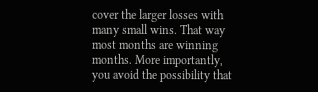cover the larger losses with many small wins. That way most months are winning months. More importantly, you avoid the possibility that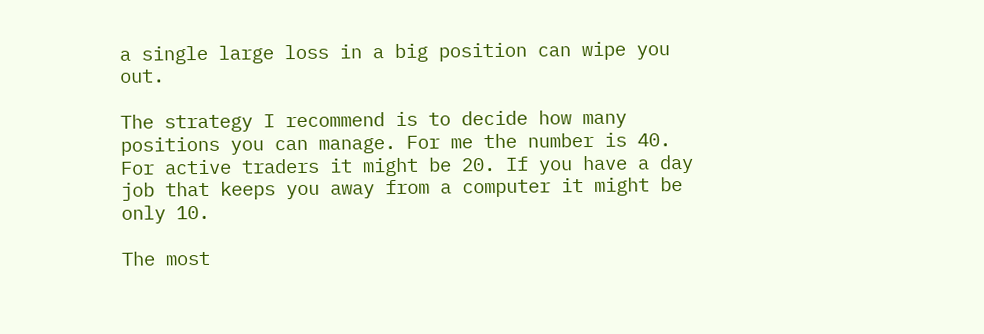a single large loss in a big position can wipe you out.

The strategy I recommend is to decide how many positions you can manage. For me the number is 40. For active traders it might be 20. If you have a day job that keeps you away from a computer it might be only 10.

The most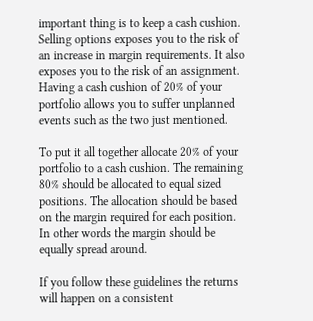important thing is to keep a cash cushion. Selling options exposes you to the risk of an increase in margin requirements. It also exposes you to the risk of an assignment. Having a cash cushion of 20% of your portfolio allows you to suffer unplanned events such as the two just mentioned.

To put it all together allocate 20% of your portfolio to a cash cushion. The remaining 80% should be allocated to equal sized positions. The allocation should be based on the margin required for each position. In other words the margin should be equally spread around.

If you follow these guidelines the returns will happen on a consistent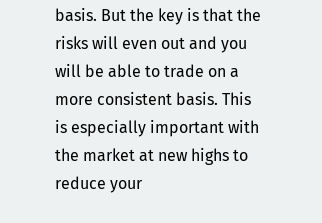basis. But the key is that the risks will even out and you will be able to trade on a more consistent basis. This is especially important with the market at new highs to reduce your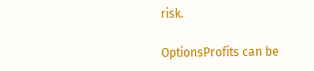risk.

OptionsProfits can be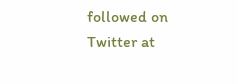followed on Twitter at